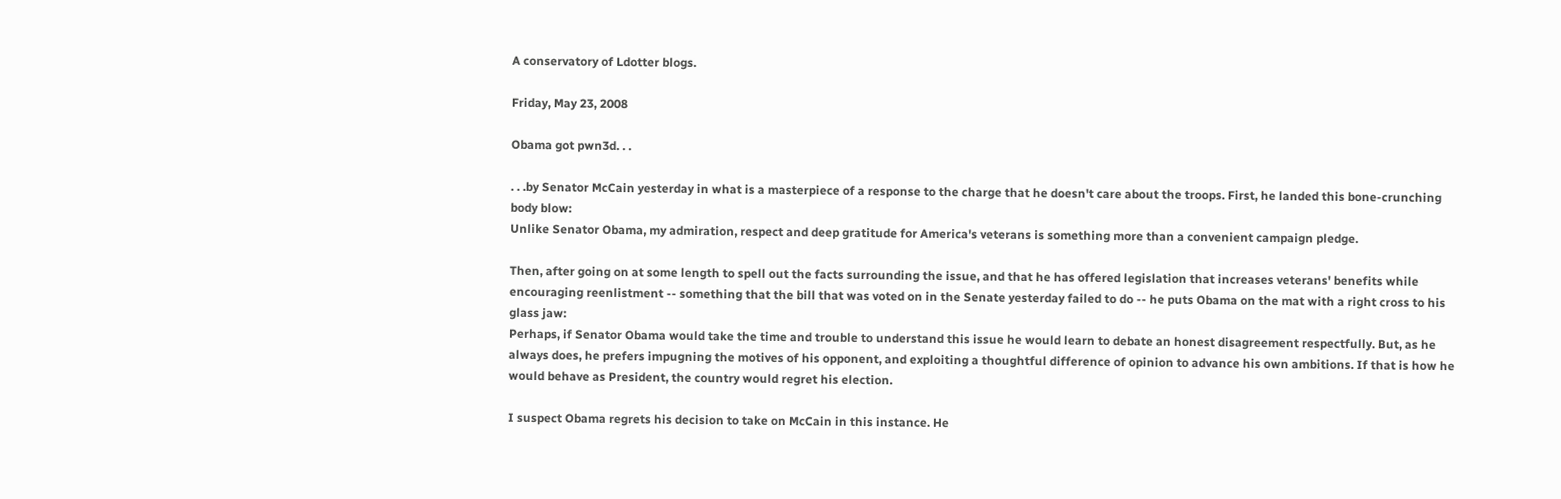A conservatory of Ldotter blogs.

Friday, May 23, 2008

Obama got pwn3d. . .

. . .by Senator McCain yesterday in what is a masterpiece of a response to the charge that he doesn't care about the troops. First, he landed this bone-crunching body blow:
Unlike Senator Obama, my admiration, respect and deep gratitude for America's veterans is something more than a convenient campaign pledge.

Then, after going on at some length to spell out the facts surrounding the issue, and that he has offered legislation that increases veterans' benefits while encouraging reenlistment -- something that the bill that was voted on in the Senate yesterday failed to do -- he puts Obama on the mat with a right cross to his glass jaw:
Perhaps, if Senator Obama would take the time and trouble to understand this issue he would learn to debate an honest disagreement respectfully. But, as he always does, he prefers impugning the motives of his opponent, and exploiting a thoughtful difference of opinion to advance his own ambitions. If that is how he would behave as President, the country would regret his election.

I suspect Obama regrets his decision to take on McCain in this instance. He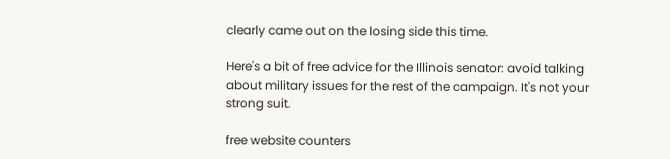clearly came out on the losing side this time.

Here's a bit of free advice for the Illinois senator: avoid talking about military issues for the rest of the campaign. It's not your strong suit.

free website counters